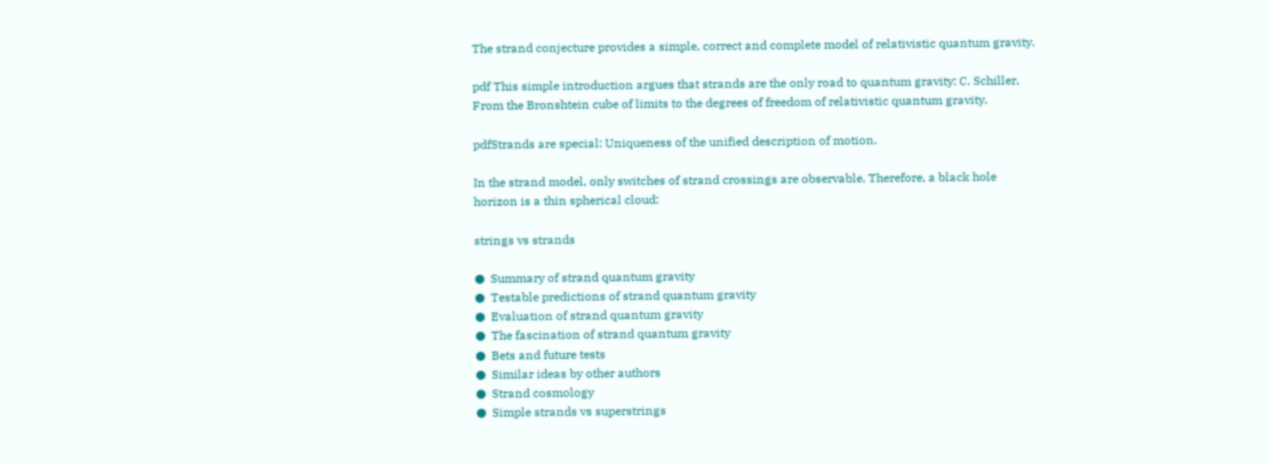The strand conjecture provides a simple, correct and complete model of relativistic quantum gravity.

pdf This simple introduction argues that strands are the only road to quantum gravity: C. Schiller, From the Bronshtein cube of limits to the degrees of freedom of relativistic quantum gravity.

pdfStrands are special: Uniqueness of the unified description of motion.

In the strand model, only switches of strand crossings are observable. Therefore, a black hole horizon is a thin spherical cloud:

strings vs strands

●  Summary of strand quantum gravity
●  Testable predictions of strand quantum gravity
●  Evaluation of strand quantum gravity
●  The fascination of strand quantum gravity
●  Bets and future tests
●  Similar ideas by other authors
●  Strand cosmology
●  Simple strands vs superstrings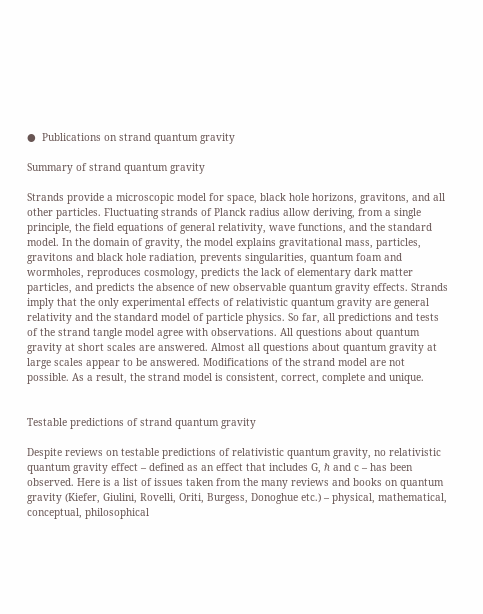●  Publications on strand quantum gravity

Summary of strand quantum gravity

Strands provide a microscopic model for space, black hole horizons, gravitons, and all other particles. Fluctuating strands of Planck radius allow deriving, from a single principle, the field equations of general relativity, wave functions, and the standard model. In the domain of gravity, the model explains gravitational mass, particles, gravitons and black hole radiation, prevents singularities, quantum foam and wormholes, reproduces cosmology, predicts the lack of elementary dark matter particles, and predicts the absence of new observable quantum gravity effects. Strands imply that the only experimental effects of relativistic quantum gravity are general relativity and the standard model of particle physics. So far, all predictions and tests of the strand tangle model agree with observations. All questions about quantum gravity at short scales are answered. Almost all questions about quantum gravity at large scales appear to be answered. Modifications of the strand model are not possible. As a result, the strand model is consistent, correct, complete and unique.


Testable predictions of strand quantum gravity

Despite reviews on testable predictions of relativistic quantum gravity, no relativistic quantum gravity effect – defined as an effect that includes G, ℏ and c – has been observed. Here is a list of issues taken from the many reviews and books on quantum gravity (Kiefer, Giulini, Rovelli, Oriti, Burgess, Donoghue etc.) – physical, mathematical, conceptual, philosophical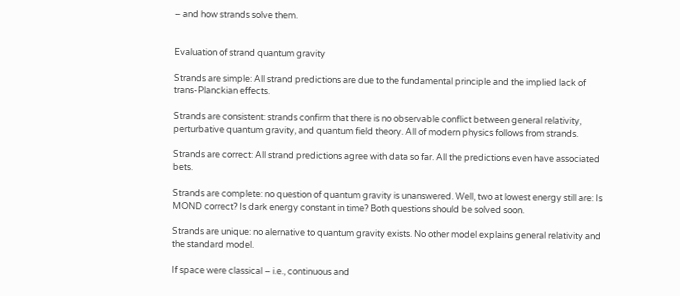– and how strands solve them.


Evaluation of strand quantum gravity

Strands are simple: All strand predictions are due to the fundamental principle and the implied lack of trans-Planckian effects.

Strands are consistent: strands confirm that there is no observable conflict between general relativity, perturbative quantum gravity, and quantum field theory. All of modern physics follows from strands.

Strands are correct: All strand predictions agree with data so far. All the predictions even have associated bets.

Strands are complete: no question of quantum gravity is unanswered. Well, two at lowest energy still are: Is MOND correct? Is dark energy constant in time? Both questions should be solved soon.

Strands are unique: no alernative to quantum gravity exists. No other model explains general relativity and the standard model.

If space were classical – i.e., continuous and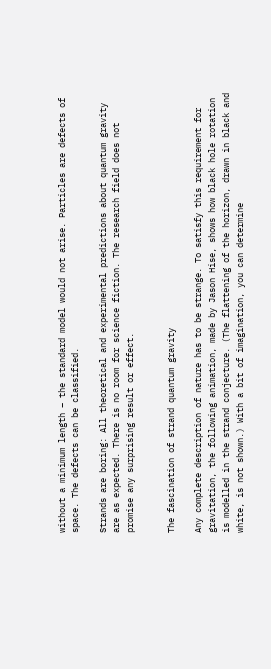without a minimum length – the standard model would not arise. Particles are defects of space. The defects can be classified.

Strands are boring: All theoretical and experimental predictions about quantum gravity are as expected. There is no room for science fiction. The research field does not promise any surprising result or effect.


The fascination of strand quantum gravity

Any complete description of nature has to be strange. To satisfy this requirement for gravitation, the following animation, made by Jason Hise, shows how black hole rotation is modelled in the strand conjecture. (The flattening of the horizon, drawn in black and white, is not shown.) With a bit of imagination, you can determine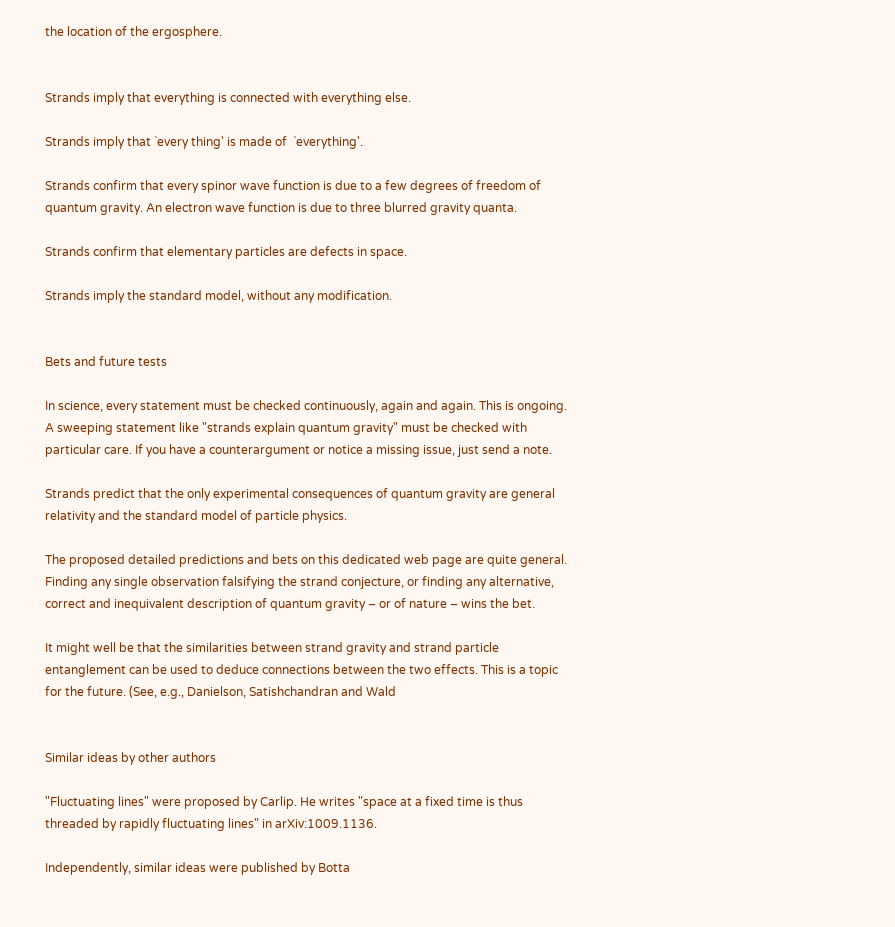the location of the ergosphere.


Strands imply that everything is connected with everything else.

Strands imply that `every thing' is made of  `everything'.

Strands confirm that every spinor wave function is due to a few degrees of freedom of quantum gravity. An electron wave function is due to three blurred gravity quanta.

Strands confirm that elementary particles are defects in space.

Strands imply the standard model, without any modification.


Bets and future tests

In science, every statement must be checked continuously, again and again. This is ongoing. A sweeping statement like "strands explain quantum gravity" must be checked with particular care. If you have a counterargument or notice a missing issue, just send a note.

Strands predict that the only experimental consequences of quantum gravity are general relativity and the standard model of particle physics.

The proposed detailed predictions and bets on this dedicated web page are quite general. Finding any single observation falsifying the strand conjecture, or finding any alternative, correct and inequivalent description of quantum gravity – or of nature – wins the bet.

It might well be that the similarities between strand gravity and strand particle entanglement can be used to deduce connections between the two effects. This is a topic for the future. (See, e.g., Danielson, Satishchandran and Wald


Similar ideas by other authors

"Fluctuating lines" were proposed by Carlip. He writes "space at a fixed time is thus threaded by rapidly fluctuating lines" in arXiv:1009.1136.

Independently, similar ideas were published by Botta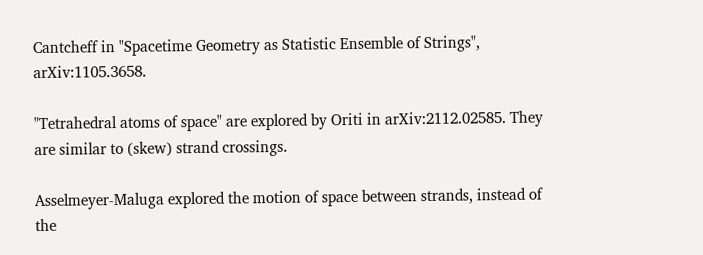Cantcheff in "Spacetime Geometry as Statistic Ensemble of Strings", arXiv:1105.3658.

"Tetrahedral atoms of space" are explored by Oriti in arXiv:2112.02585. They are similar to (skew) strand crossings.

Asselmeyer-Maluga explored the motion of space between strands, instead of the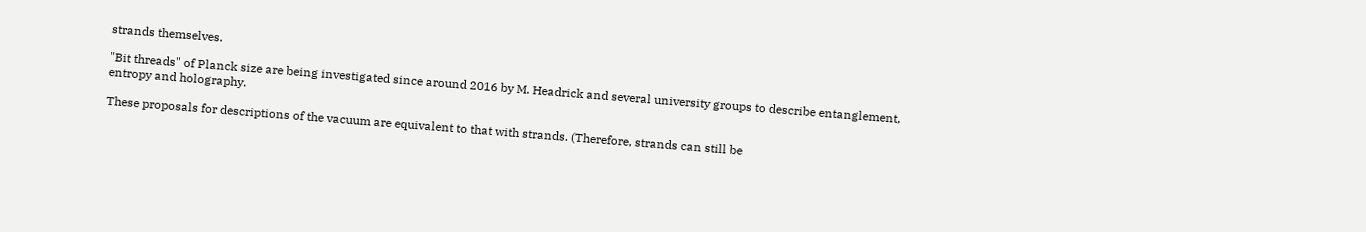strands themselves.

"Bit threads" of Planck size are being investigated since around 2016 by M. Headrick and several university groups to describe entanglement, entropy and holography.

These proposals for descriptions of the vacuum are equivalent to that with strands. (Therefore, strands can still be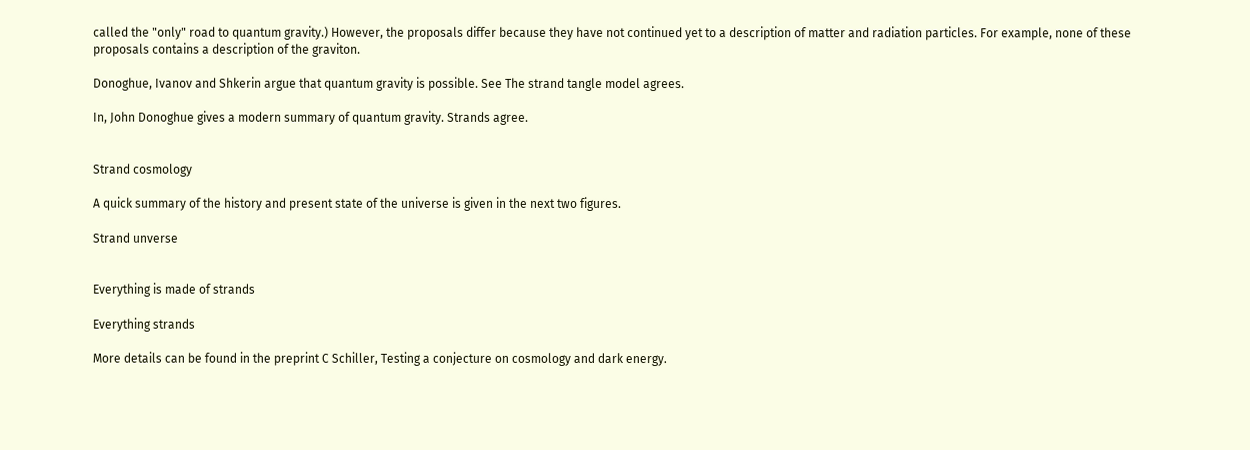called the "only" road to quantum gravity.) However, the proposals differ because they have not continued yet to a description of matter and radiation particles. For example, none of these proposals contains a description of the graviton.

Donoghue, Ivanov and Shkerin argue that quantum gravity is possible. See The strand tangle model agrees.

In, John Donoghue gives a modern summary of quantum gravity. Strands agree.


Strand cosmology

A quick summary of the history and present state of the universe is given in the next two figures.

Strand unverse


Everything is made of strands

Everything strands

More details can be found in the preprint C Schiller, Testing a conjecture on cosmology and dark energy.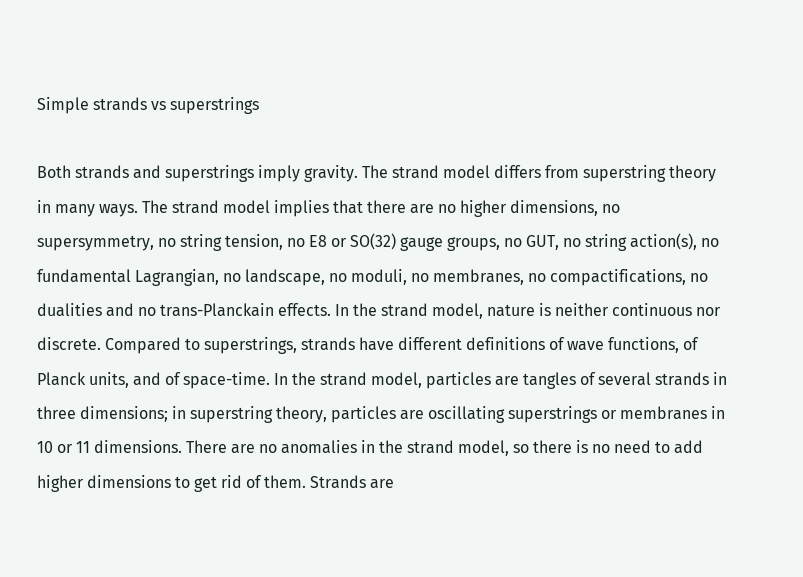Simple strands vs superstrings

Both strands and superstrings imply gravity. The strand model differs from superstring theory in many ways. The strand model implies that there are no higher dimensions, no supersymmetry, no string tension, no E8 or SO(32) gauge groups, no GUT, no string action(s), no fundamental Lagrangian, no landscape, no moduli, no membranes, no compactifications, no dualities and no trans-Planckain effects. In the strand model, nature is neither continuous nor discrete. Compared to superstrings, strands have different definitions of wave functions, of Planck units, and of space-time. In the strand model, particles are tangles of several strands in three dimensions; in superstring theory, particles are oscillating superstrings or membranes in 10 or 11 dimensions. There are no anomalies in the strand model, so there is no need to add higher dimensions to get rid of them. Strands are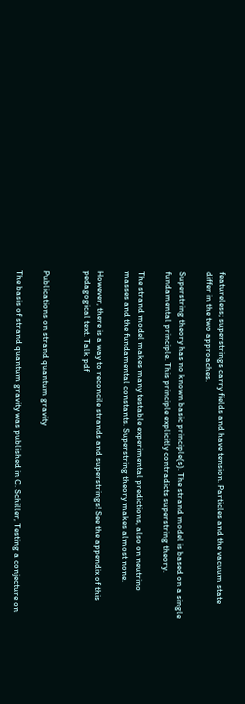featureless; superstrings carry fields and have tension. Particles and the vacuum state differ in the two approaches.

Superstring theory has no known basic principle(s). The strand model is based on a single fundamental principle. This principle explicitly contradicts superstring theory.

The strand model makes many testable experimental predictions, also on neutrino masses and the fundamental constants. Superstring theory makes almost none.

However, there is a way to reconcile strands and superstrings! See the appendix of this pedagogical text. Talk pdf


Publications on strand quantum gravity

The basis of strand quantum gravity was published in C. Schiller, Testing a conjecture on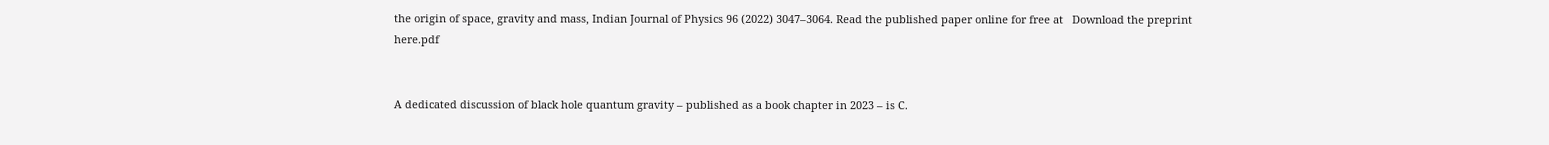the origin of space, gravity and mass, Indian Journal of Physics 96 (2022) 3047–3064. Read the published paper online for free at   Download the preprint here.pdf


A dedicated discussion of black hole quantum gravity – published as a book chapter in 2023 – is C.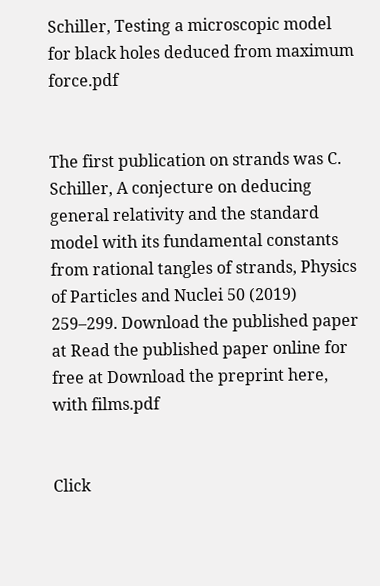Schiller, Testing a microscopic model for black holes deduced from maximum force.pdf


The first publication on strands was C. Schiller, A conjecture on deducing general relativity and the standard model with its fundamental constants from rational tangles of strands, Physics of Particles and Nuclei 50 (2019) 259–299. Download the published paper at Read the published paper online for free at Download the preprint here, with films.pdf


Click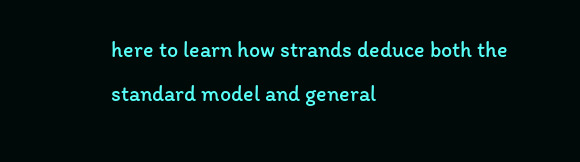here to learn how strands deduce both the standard model and general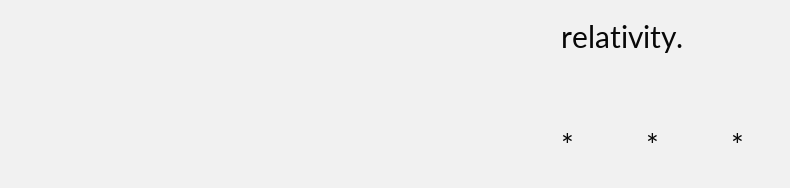relativity.


*         *         *